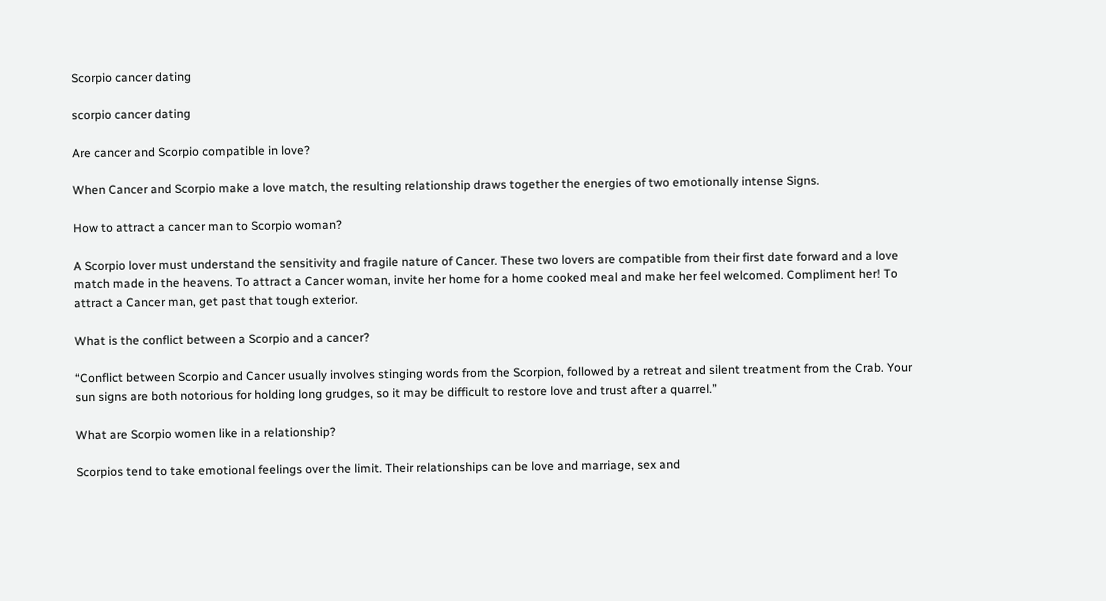Scorpio cancer dating

scorpio cancer dating

Are cancer and Scorpio compatible in love?

When Cancer and Scorpio make a love match, the resulting relationship draws together the energies of two emotionally intense Signs.

How to attract a cancer man to Scorpio woman?

A Scorpio lover must understand the sensitivity and fragile nature of Cancer. These two lovers are compatible from their first date forward and a love match made in the heavens. To attract a Cancer woman, invite her home for a home cooked meal and make her feel welcomed. Compliment her! To attract a Cancer man, get past that tough exterior.

What is the conflict between a Scorpio and a cancer?

“Conflict between Scorpio and Cancer usually involves stinging words from the Scorpion, followed by a retreat and silent treatment from the Crab. Your sun signs are both notorious for holding long grudges, so it may be difficult to restore love and trust after a quarrel.”

What are Scorpio women like in a relationship?

Scorpios tend to take emotional feelings over the limit. Their relationships can be love and marriage, sex and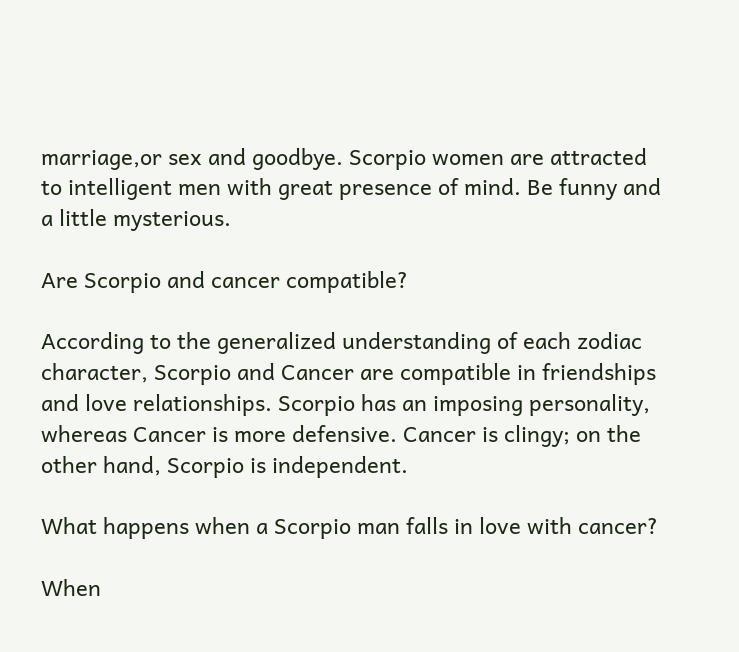marriage,or sex and goodbye. Scorpio women are attracted to intelligent men with great presence of mind. Be funny and a little mysterious.

Are Scorpio and cancer compatible?

According to the generalized understanding of each zodiac character, Scorpio and Cancer are compatible in friendships and love relationships. Scorpio has an imposing personality, whereas Cancer is more defensive. Cancer is clingy; on the other hand, Scorpio is independent.

What happens when a Scorpio man falls in love with cancer?

When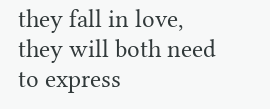they fall in love, they will both need to express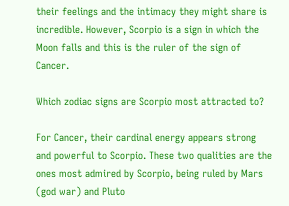their feelings and the intimacy they might share is incredible. However, Scorpio is a sign in which the Moon falls and this is the ruler of the sign of Cancer.

Which zodiac signs are Scorpio most attracted to?

For Cancer, their cardinal energy appears strong and powerful to Scorpio. These two qualities are the ones most admired by Scorpio, being ruled by Mars (god war) and Pluto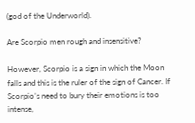(god of the Underworld).

Are Scorpio men rough and insensitive?

However, Scorpio is a sign in which the Moon falls and this is the ruler of the sign of Cancer. If Scorpio’s need to bury their emotions is too intense,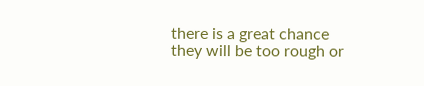there is a great chance they will be too rough or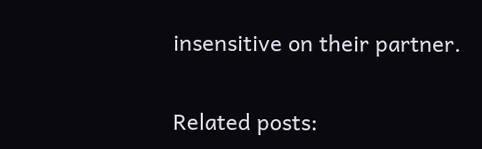insensitive on their partner.

Related posts: